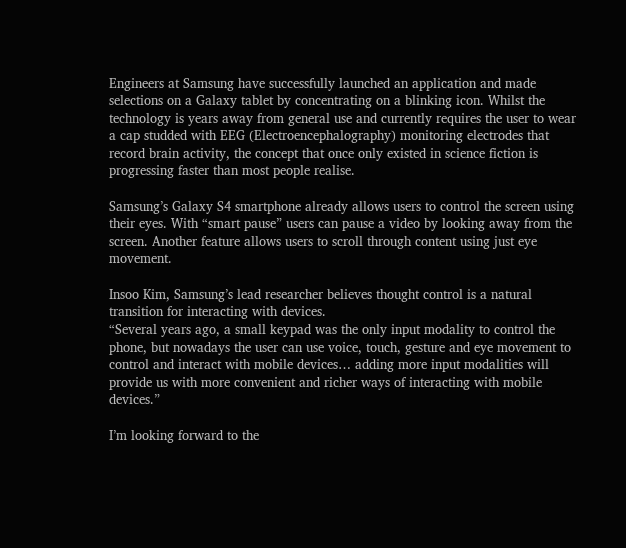Engineers at Samsung have successfully launched an application and made selections on a Galaxy tablet by concentrating on a blinking icon. Whilst the technology is years away from general use and currently requires the user to wear a cap studded with EEG (Electroencephalography) monitoring electrodes that record brain activity, the concept that once only existed in science fiction is progressing faster than most people realise.

Samsung’s Galaxy S4 smartphone already allows users to control the screen using their eyes. With “smart pause” users can pause a video by looking away from the screen. Another feature allows users to scroll through content using just eye movement.

Insoo Kim, Samsung’s lead researcher believes thought control is a natural transition for interacting with devices.
“Several years ago, a small keypad was the only input modality to control the phone, but nowadays the user can use voice, touch, gesture and eye movement to control and interact with mobile devices… adding more input modalities will provide us with more convenient and richer ways of interacting with mobile devices.”

I’m looking forward to the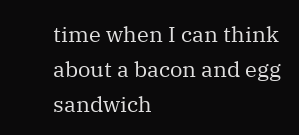time when I can think about a bacon and egg sandwich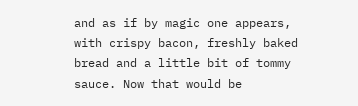and as if by magic one appears, with crispy bacon, freshly baked bread and a little bit of tommy sauce. Now that would be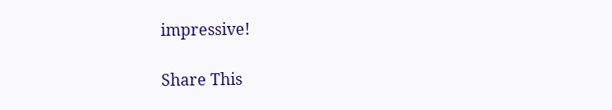impressive!

Share This